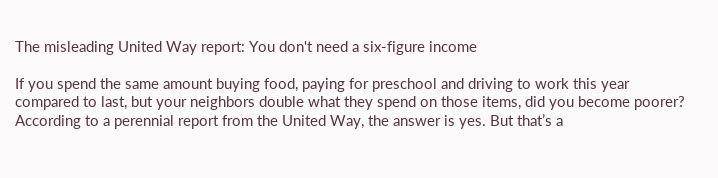The misleading United Way report: You don't need a six-figure income

If you spend the same amount buying food, paying for preschool and driving to work this year compared to last, but your neighbors double what they spend on those items, did you become poorer? According to a perennial report from the United Way, the answer is yes. But that’s a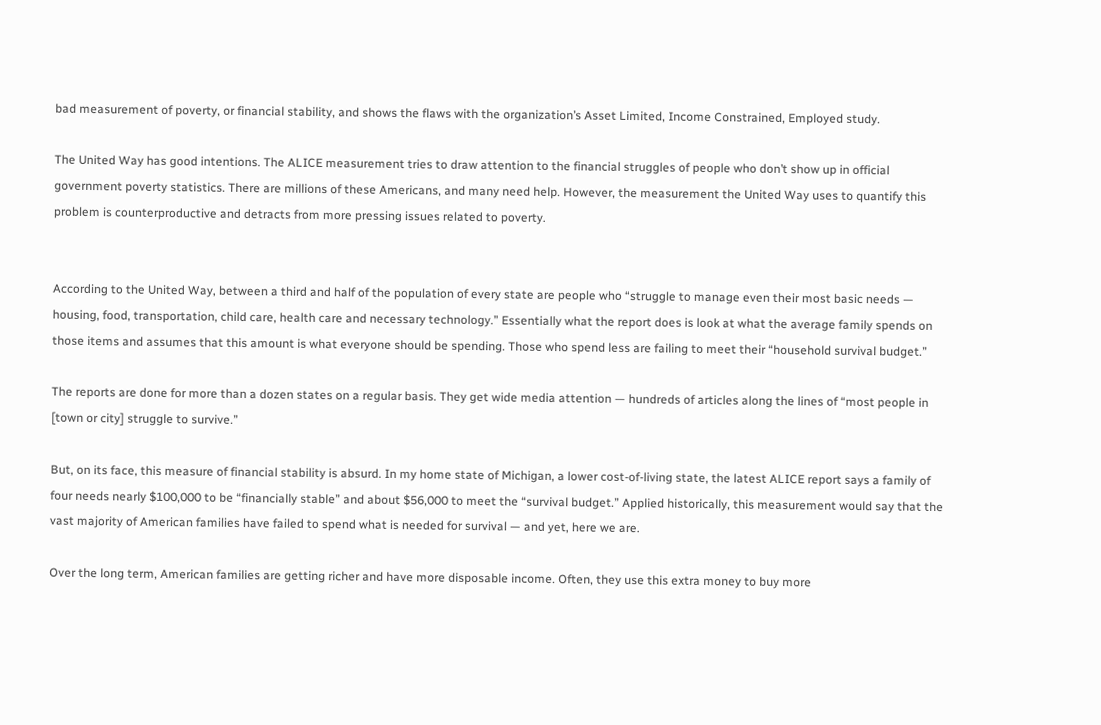bad measurement of poverty, or financial stability, and shows the flaws with the organization’s Asset Limited, Income Constrained, Employed study.

The United Way has good intentions. The ALICE measurement tries to draw attention to the financial struggles of people who don’t show up in official government poverty statistics. There are millions of these Americans, and many need help. However, the measurement the United Way uses to quantify this problem is counterproductive and detracts from more pressing issues related to poverty.


According to the United Way, between a third and half of the population of every state are people who “struggle to manage even their most basic needs — housing, food, transportation, child care, health care and necessary technology.” Essentially what the report does is look at what the average family spends on those items and assumes that this amount is what everyone should be spending. Those who spend less are failing to meet their “household survival budget.”

The reports are done for more than a dozen states on a regular basis. They get wide media attention — hundreds of articles along the lines of “most people in [town or city] struggle to survive.”

But, on its face, this measure of financial stability is absurd. In my home state of Michigan, a lower cost-of-living state, the latest ALICE report says a family of four needs nearly $100,000 to be “financially stable” and about $56,000 to meet the “survival budget.” Applied historically, this measurement would say that the vast majority of American families have failed to spend what is needed for survival — and yet, here we are.

Over the long term, American families are getting richer and have more disposable income. Often, they use this extra money to buy more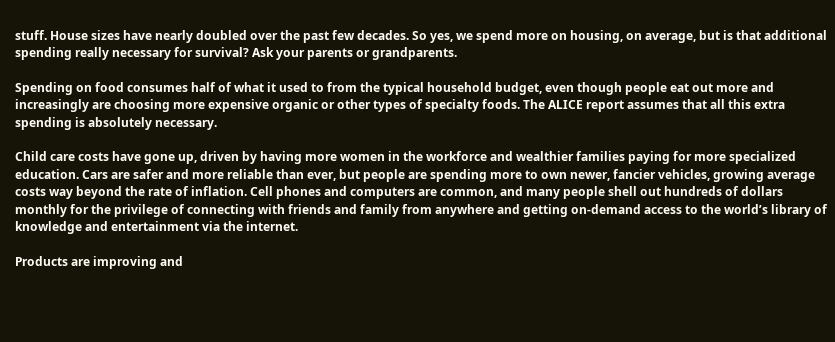stuff. House sizes have nearly doubled over the past few decades. So yes, we spend more on housing, on average, but is that additional spending really necessary for survival? Ask your parents or grandparents.

Spending on food consumes half of what it used to from the typical household budget, even though people eat out more and increasingly are choosing more expensive organic or other types of specialty foods. The ALICE report assumes that all this extra spending is absolutely necessary.

Child care costs have gone up, driven by having more women in the workforce and wealthier families paying for more specialized education. Cars are safer and more reliable than ever, but people are spending more to own newer, fancier vehicles, growing average costs way beyond the rate of inflation. Cell phones and computers are common, and many people shell out hundreds of dollars monthly for the privilege of connecting with friends and family from anywhere and getting on-demand access to the world’s library of knowledge and entertainment via the internet.

Products are improving and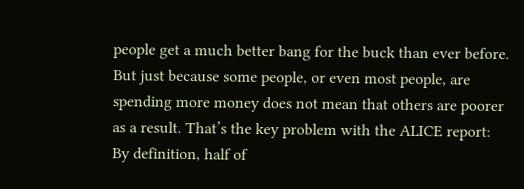people get a much better bang for the buck than ever before. But just because some people, or even most people, are spending more money does not mean that others are poorer as a result. That’s the key problem with the ALICE report: By definition, half of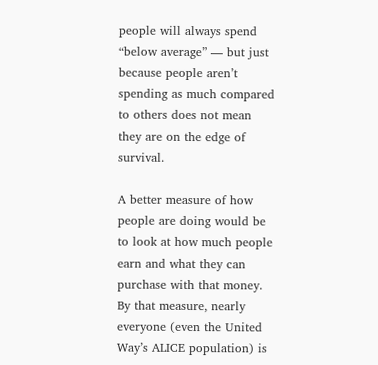people will always spend “below average” — but just because people aren’t spending as much compared to others does not mean they are on the edge of survival.

A better measure of how people are doing would be to look at how much people earn and what they can purchase with that money. By that measure, nearly everyone (even the United Way’s ALICE population) is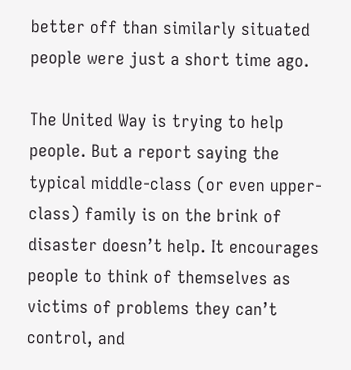better off than similarly situated people were just a short time ago.

The United Way is trying to help people. But a report saying the typical middle-class (or even upper-class) family is on the brink of disaster doesn’t help. It encourages people to think of themselves as victims of problems they can’t control, and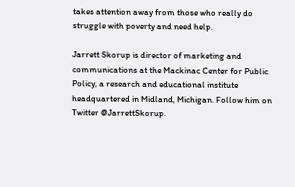takes attention away from those who really do struggle with poverty and need help.

Jarrett Skorup is director of marketing and communications at the Mackinac Center for Public Policy, a research and educational institute headquartered in Midland, Michigan. Follow him on Twitter @JarrettSkorup.